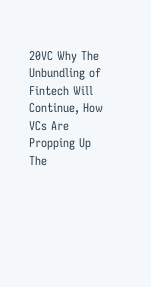20VC Why The Unbundling of Fintech Will Continue, How VCs Are Propping Up The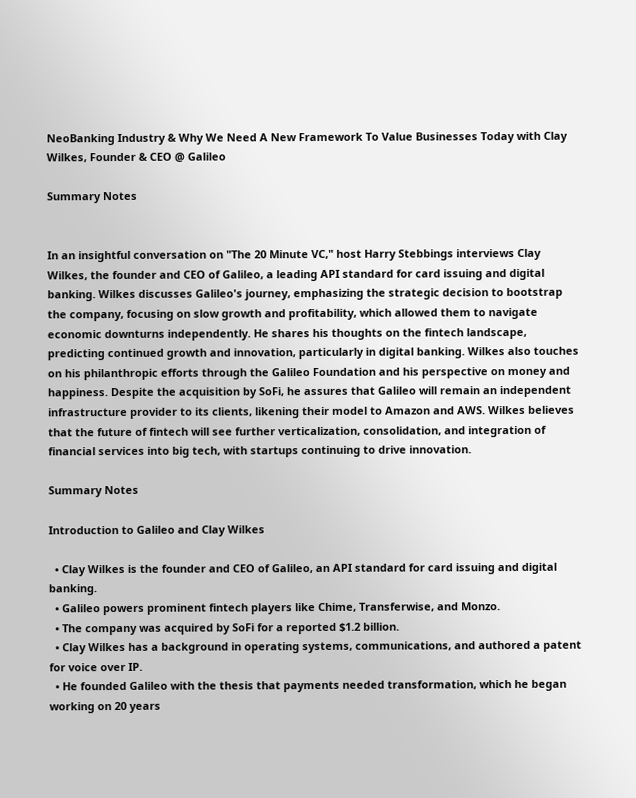NeoBanking Industry & Why We Need A New Framework To Value Businesses Today with Clay Wilkes, Founder & CEO @ Galileo

Summary Notes


In an insightful conversation on "The 20 Minute VC," host Harry Stebbings interviews Clay Wilkes, the founder and CEO of Galileo, a leading API standard for card issuing and digital banking. Wilkes discusses Galileo's journey, emphasizing the strategic decision to bootstrap the company, focusing on slow growth and profitability, which allowed them to navigate economic downturns independently. He shares his thoughts on the fintech landscape, predicting continued growth and innovation, particularly in digital banking. Wilkes also touches on his philanthropic efforts through the Galileo Foundation and his perspective on money and happiness. Despite the acquisition by SoFi, he assures that Galileo will remain an independent infrastructure provider to its clients, likening their model to Amazon and AWS. Wilkes believes that the future of fintech will see further verticalization, consolidation, and integration of financial services into big tech, with startups continuing to drive innovation.

Summary Notes

Introduction to Galileo and Clay Wilkes

  • Clay Wilkes is the founder and CEO of Galileo, an API standard for card issuing and digital banking.
  • Galileo powers prominent fintech players like Chime, Transferwise, and Monzo.
  • The company was acquired by SoFi for a reported $1.2 billion.
  • Clay Wilkes has a background in operating systems, communications, and authored a patent for voice over IP.
  • He founded Galileo with the thesis that payments needed transformation, which he began working on 20 years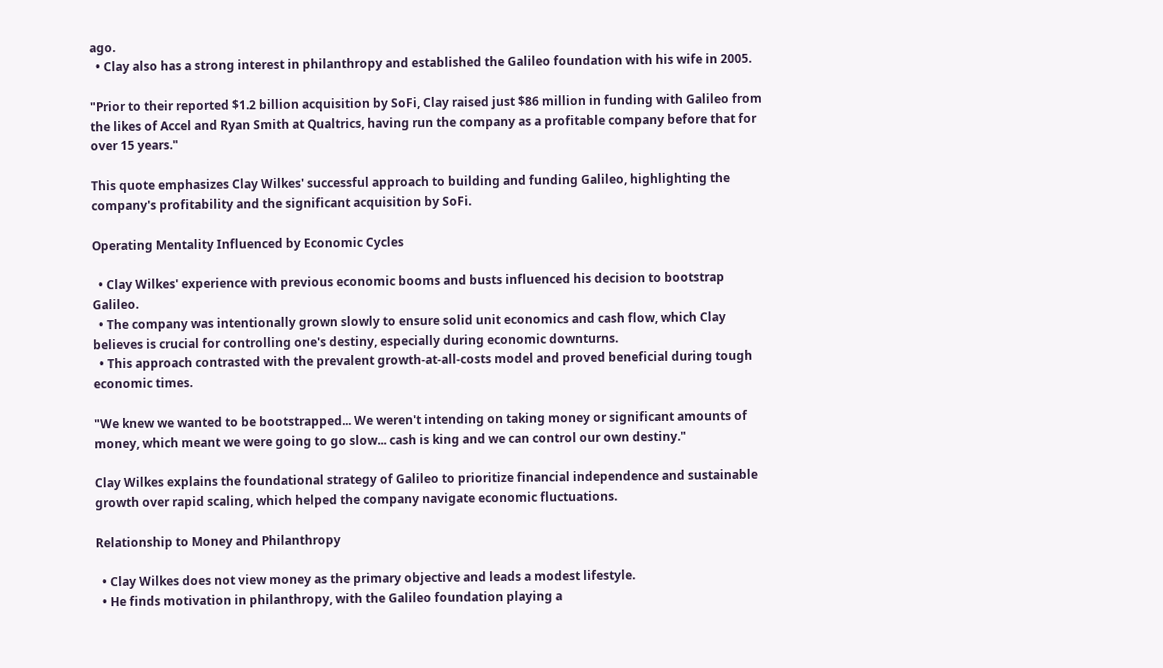ago.
  • Clay also has a strong interest in philanthropy and established the Galileo foundation with his wife in 2005.

"Prior to their reported $1.2 billion acquisition by SoFi, Clay raised just $86 million in funding with Galileo from the likes of Accel and Ryan Smith at Qualtrics, having run the company as a profitable company before that for over 15 years."

This quote emphasizes Clay Wilkes' successful approach to building and funding Galileo, highlighting the company's profitability and the significant acquisition by SoFi.

Operating Mentality Influenced by Economic Cycles

  • Clay Wilkes' experience with previous economic booms and busts influenced his decision to bootstrap Galileo.
  • The company was intentionally grown slowly to ensure solid unit economics and cash flow, which Clay believes is crucial for controlling one's destiny, especially during economic downturns.
  • This approach contrasted with the prevalent growth-at-all-costs model and proved beneficial during tough economic times.

"We knew we wanted to be bootstrapped... We weren't intending on taking money or significant amounts of money, which meant we were going to go slow... cash is king and we can control our own destiny."

Clay Wilkes explains the foundational strategy of Galileo to prioritize financial independence and sustainable growth over rapid scaling, which helped the company navigate economic fluctuations.

Relationship to Money and Philanthropy

  • Clay Wilkes does not view money as the primary objective and leads a modest lifestyle.
  • He finds motivation in philanthropy, with the Galileo foundation playing a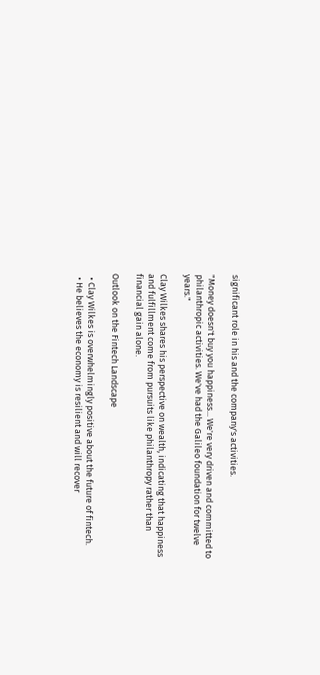significant role in his and the company's activities.

"Money doesn't buy you happiness... We're very driven and committed to philanthropic activities. We've had the Galileo foundation for twelve years."

Clay Wilkes shares his perspective on wealth, indicating that happiness and fulfillment come from pursuits like philanthropy rather than financial gain alone.

Outlook on the Fintech Landscape

  • Clay Wilkes is overwhelmingly positive about the future of fintech.
  • He believes the economy is resilient and will recover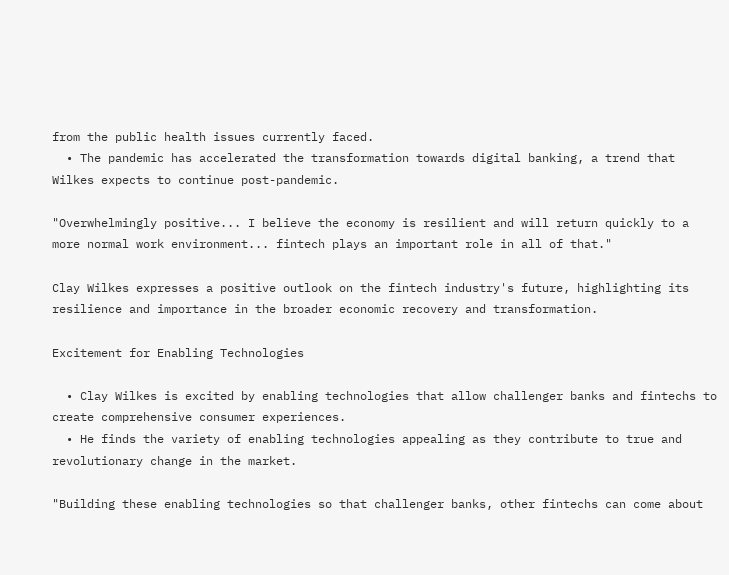from the public health issues currently faced.
  • The pandemic has accelerated the transformation towards digital banking, a trend that Wilkes expects to continue post-pandemic.

"Overwhelmingly positive... I believe the economy is resilient and will return quickly to a more normal work environment... fintech plays an important role in all of that."

Clay Wilkes expresses a positive outlook on the fintech industry's future, highlighting its resilience and importance in the broader economic recovery and transformation.

Excitement for Enabling Technologies

  • Clay Wilkes is excited by enabling technologies that allow challenger banks and fintechs to create comprehensive consumer experiences.
  • He finds the variety of enabling technologies appealing as they contribute to true and revolutionary change in the market.

"Building these enabling technologies so that challenger banks, other fintechs can come about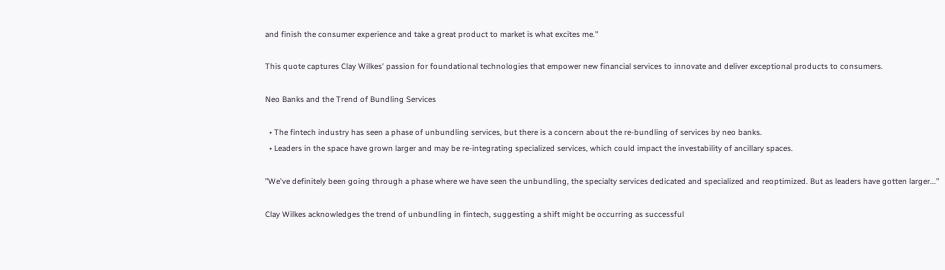and finish the consumer experience and take a great product to market is what excites me."

This quote captures Clay Wilkes' passion for foundational technologies that empower new financial services to innovate and deliver exceptional products to consumers.

Neo Banks and the Trend of Bundling Services

  • The fintech industry has seen a phase of unbundling services, but there is a concern about the re-bundling of services by neo banks.
  • Leaders in the space have grown larger and may be re-integrating specialized services, which could impact the investability of ancillary spaces.

"We've definitely been going through a phase where we have seen the unbundling, the specialty services dedicated and specialized and reoptimized. But as leaders have gotten larger..."

Clay Wilkes acknowledges the trend of unbundling in fintech, suggesting a shift might be occurring as successful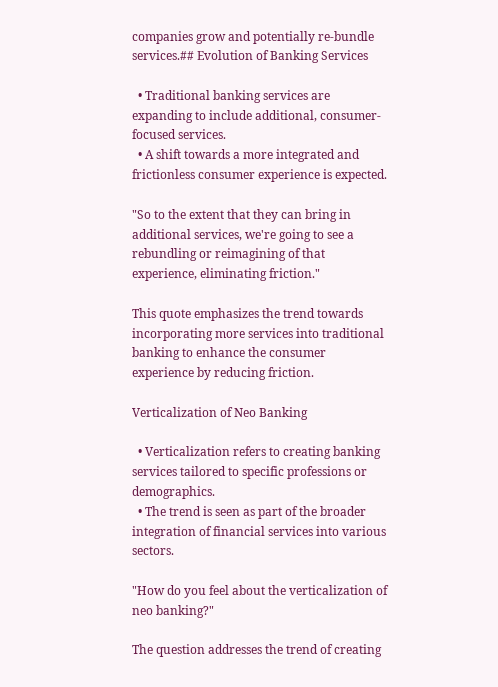companies grow and potentially re-bundle services.## Evolution of Banking Services

  • Traditional banking services are expanding to include additional, consumer-focused services.
  • A shift towards a more integrated and frictionless consumer experience is expected.

"So to the extent that they can bring in additional services, we're going to see a rebundling or reimagining of that experience, eliminating friction."

This quote emphasizes the trend towards incorporating more services into traditional banking to enhance the consumer experience by reducing friction.

Verticalization of Neo Banking

  • Verticalization refers to creating banking services tailored to specific professions or demographics.
  • The trend is seen as part of the broader integration of financial services into various sectors.

"How do you feel about the verticalization of neo banking?"

The question addresses the trend of creating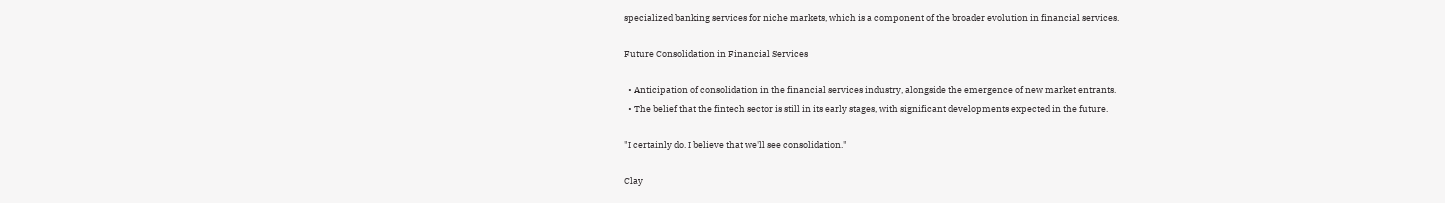specialized banking services for niche markets, which is a component of the broader evolution in financial services.

Future Consolidation in Financial Services

  • Anticipation of consolidation in the financial services industry, alongside the emergence of new market entrants.
  • The belief that the fintech sector is still in its early stages, with significant developments expected in the future.

"I certainly do. I believe that we'll see consolidation."

Clay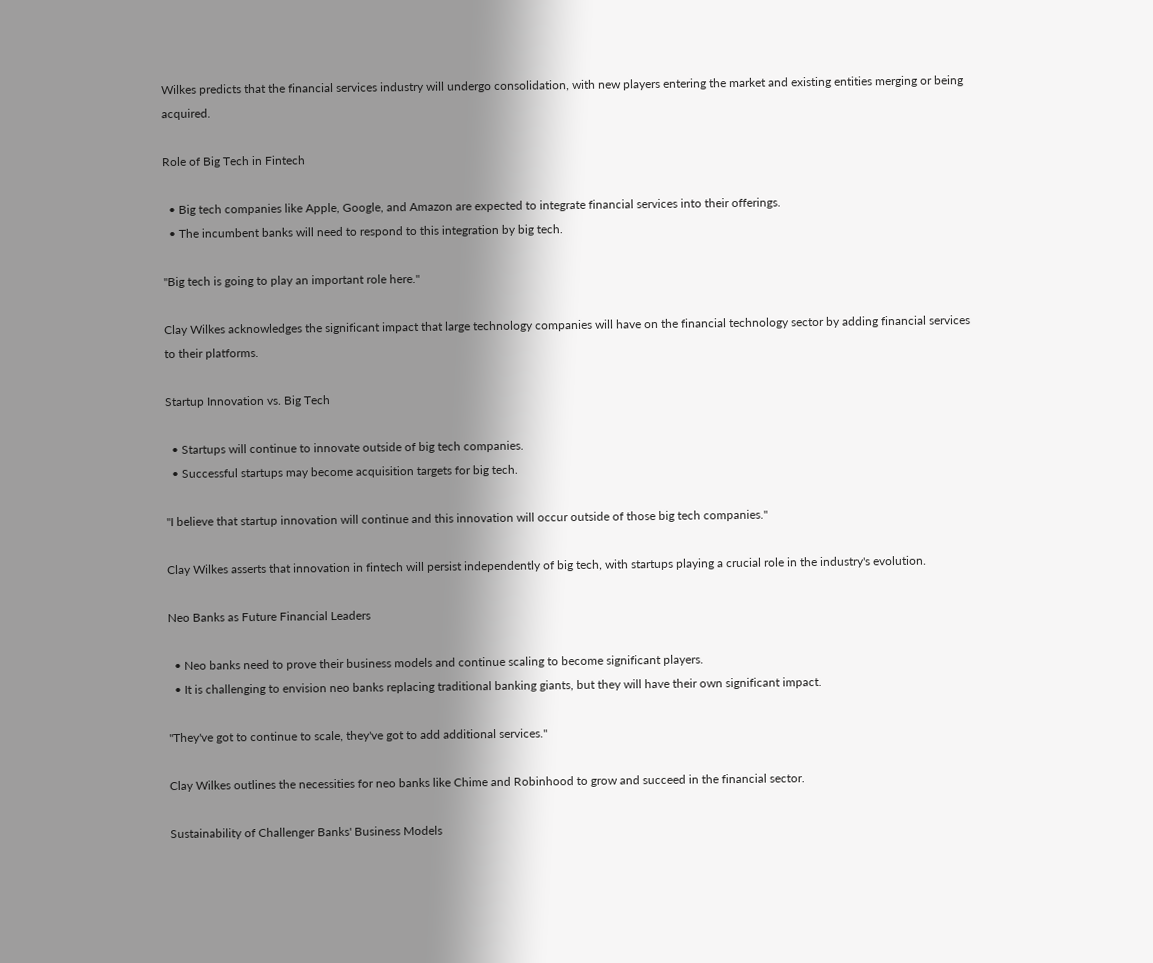Wilkes predicts that the financial services industry will undergo consolidation, with new players entering the market and existing entities merging or being acquired.

Role of Big Tech in Fintech

  • Big tech companies like Apple, Google, and Amazon are expected to integrate financial services into their offerings.
  • The incumbent banks will need to respond to this integration by big tech.

"Big tech is going to play an important role here."

Clay Wilkes acknowledges the significant impact that large technology companies will have on the financial technology sector by adding financial services to their platforms.

Startup Innovation vs. Big Tech

  • Startups will continue to innovate outside of big tech companies.
  • Successful startups may become acquisition targets for big tech.

"I believe that startup innovation will continue and this innovation will occur outside of those big tech companies."

Clay Wilkes asserts that innovation in fintech will persist independently of big tech, with startups playing a crucial role in the industry's evolution.

Neo Banks as Future Financial Leaders

  • Neo banks need to prove their business models and continue scaling to become significant players.
  • It is challenging to envision neo banks replacing traditional banking giants, but they will have their own significant impact.

"They've got to continue to scale, they've got to add additional services."

Clay Wilkes outlines the necessities for neo banks like Chime and Robinhood to grow and succeed in the financial sector.

Sustainability of Challenger Banks' Business Models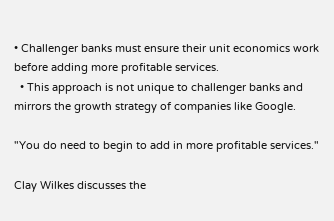• Challenger banks must ensure their unit economics work before adding more profitable services.
  • This approach is not unique to challenger banks and mirrors the growth strategy of companies like Google.

"You do need to begin to add in more profitable services."

Clay Wilkes discusses the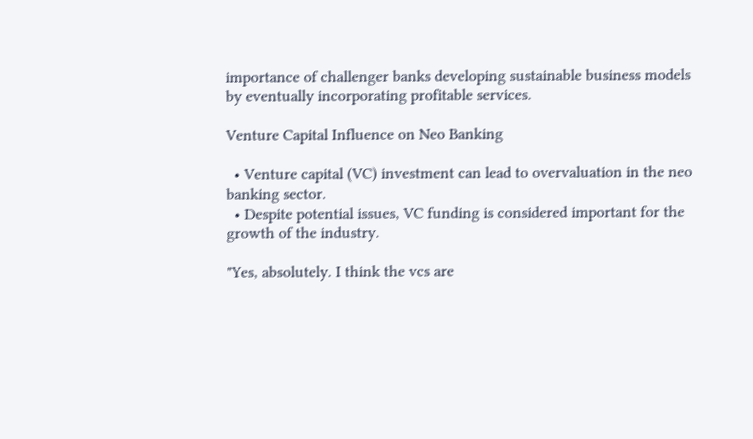importance of challenger banks developing sustainable business models by eventually incorporating profitable services.

Venture Capital Influence on Neo Banking

  • Venture capital (VC) investment can lead to overvaluation in the neo banking sector.
  • Despite potential issues, VC funding is considered important for the growth of the industry.

"Yes, absolutely. I think the vcs are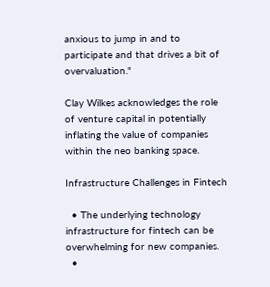anxious to jump in and to participate and that drives a bit of overvaluation."

Clay Wilkes acknowledges the role of venture capital in potentially inflating the value of companies within the neo banking space.

Infrastructure Challenges in Fintech

  • The underlying technology infrastructure for fintech can be overwhelming for new companies.
  •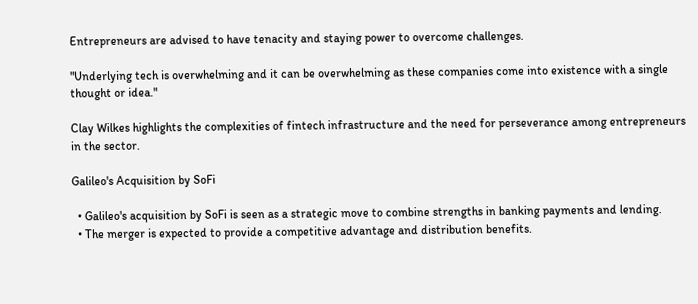Entrepreneurs are advised to have tenacity and staying power to overcome challenges.

"Underlying tech is overwhelming and it can be overwhelming as these companies come into existence with a single thought or idea."

Clay Wilkes highlights the complexities of fintech infrastructure and the need for perseverance among entrepreneurs in the sector.

Galileo's Acquisition by SoFi

  • Galileo's acquisition by SoFi is seen as a strategic move to combine strengths in banking payments and lending.
  • The merger is expected to provide a competitive advantage and distribution benefits.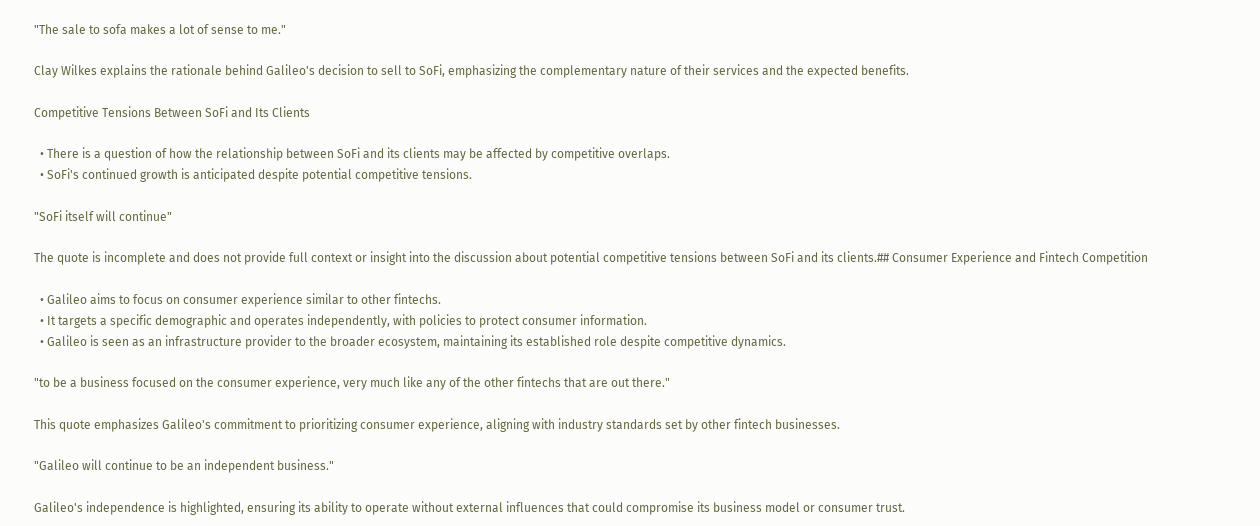"The sale to sofa makes a lot of sense to me."

Clay Wilkes explains the rationale behind Galileo's decision to sell to SoFi, emphasizing the complementary nature of their services and the expected benefits.

Competitive Tensions Between SoFi and Its Clients

  • There is a question of how the relationship between SoFi and its clients may be affected by competitive overlaps.
  • SoFi's continued growth is anticipated despite potential competitive tensions.

"SoFi itself will continue"

The quote is incomplete and does not provide full context or insight into the discussion about potential competitive tensions between SoFi and its clients.## Consumer Experience and Fintech Competition

  • Galileo aims to focus on consumer experience similar to other fintechs.
  • It targets a specific demographic and operates independently, with policies to protect consumer information.
  • Galileo is seen as an infrastructure provider to the broader ecosystem, maintaining its established role despite competitive dynamics.

"to be a business focused on the consumer experience, very much like any of the other fintechs that are out there."

This quote emphasizes Galileo's commitment to prioritizing consumer experience, aligning with industry standards set by other fintech businesses.

"Galileo will continue to be an independent business."

Galileo's independence is highlighted, ensuring its ability to operate without external influences that could compromise its business model or consumer trust.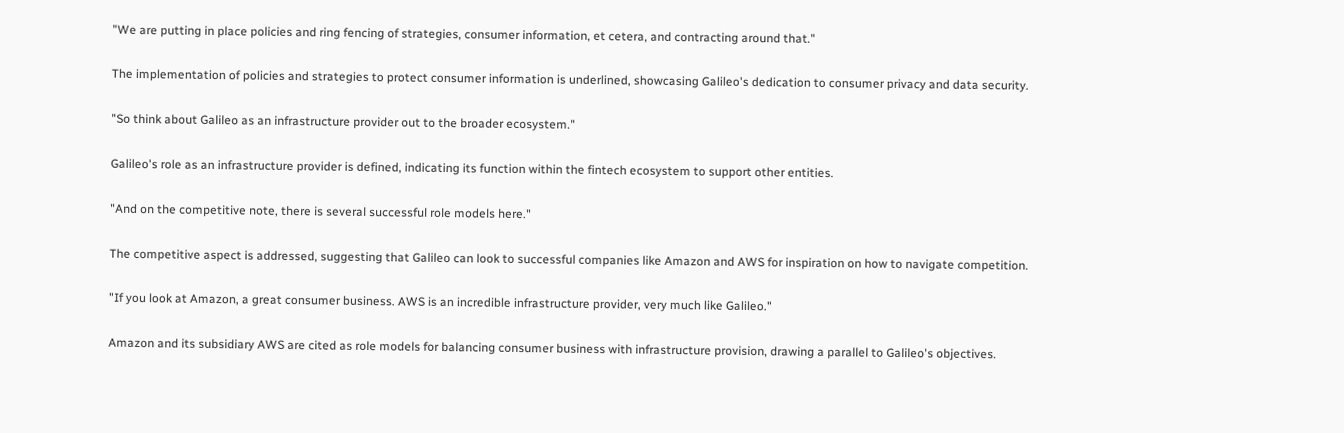"We are putting in place policies and ring fencing of strategies, consumer information, et cetera, and contracting around that."

The implementation of policies and strategies to protect consumer information is underlined, showcasing Galileo's dedication to consumer privacy and data security.

"So think about Galileo as an infrastructure provider out to the broader ecosystem."

Galileo's role as an infrastructure provider is defined, indicating its function within the fintech ecosystem to support other entities.

"And on the competitive note, there is several successful role models here."

The competitive aspect is addressed, suggesting that Galileo can look to successful companies like Amazon and AWS for inspiration on how to navigate competition.

"If you look at Amazon, a great consumer business. AWS is an incredible infrastructure provider, very much like Galileo."

Amazon and its subsidiary AWS are cited as role models for balancing consumer business with infrastructure provision, drawing a parallel to Galileo's objectives.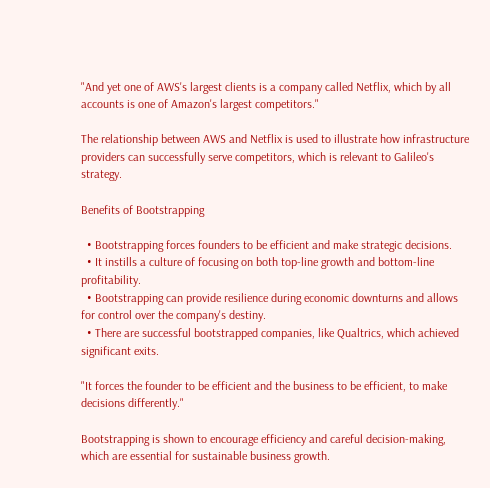"And yet one of AWS's largest clients is a company called Netflix, which by all accounts is one of Amazon's largest competitors."

The relationship between AWS and Netflix is used to illustrate how infrastructure providers can successfully serve competitors, which is relevant to Galileo's strategy.

Benefits of Bootstrapping

  • Bootstrapping forces founders to be efficient and make strategic decisions.
  • It instills a culture of focusing on both top-line growth and bottom-line profitability.
  • Bootstrapping can provide resilience during economic downturns and allows for control over the company's destiny.
  • There are successful bootstrapped companies, like Qualtrics, which achieved significant exits.

"It forces the founder to be efficient and the business to be efficient, to make decisions differently."

Bootstrapping is shown to encourage efficiency and careful decision-making, which are essential for sustainable business growth.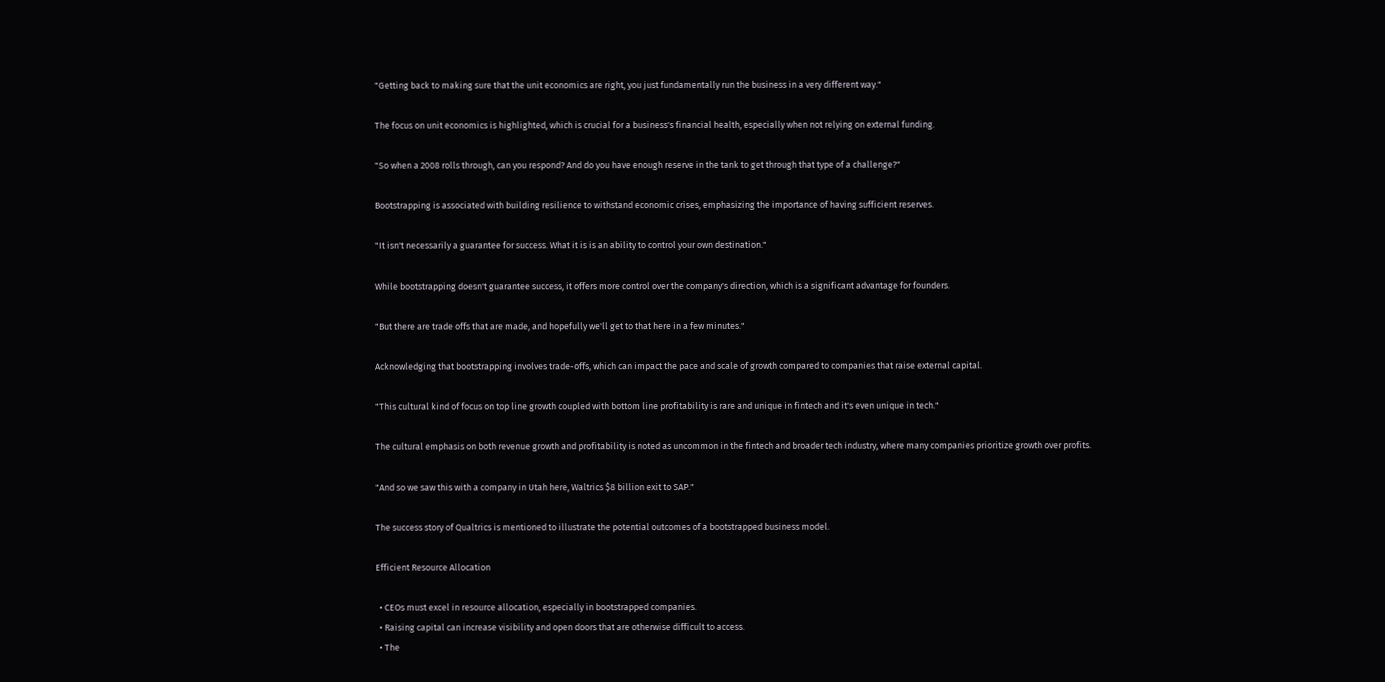"Getting back to making sure that the unit economics are right, you just fundamentally run the business in a very different way."

The focus on unit economics is highlighted, which is crucial for a business's financial health, especially when not relying on external funding.

"So when a 2008 rolls through, can you respond? And do you have enough reserve in the tank to get through that type of a challenge?"

Bootstrapping is associated with building resilience to withstand economic crises, emphasizing the importance of having sufficient reserves.

"It isn't necessarily a guarantee for success. What it is is an ability to control your own destination."

While bootstrapping doesn't guarantee success, it offers more control over the company's direction, which is a significant advantage for founders.

"But there are trade offs that are made, and hopefully we'll get to that here in a few minutes."

Acknowledging that bootstrapping involves trade-offs, which can impact the pace and scale of growth compared to companies that raise external capital.

"This cultural kind of focus on top line growth coupled with bottom line profitability is rare and unique in fintech and it's even unique in tech."

The cultural emphasis on both revenue growth and profitability is noted as uncommon in the fintech and broader tech industry, where many companies prioritize growth over profits.

"And so we saw this with a company in Utah here, Waltrics $8 billion exit to SAP."

The success story of Qualtrics is mentioned to illustrate the potential outcomes of a bootstrapped business model.

Efficient Resource Allocation

  • CEOs must excel in resource allocation, especially in bootstrapped companies.
  • Raising capital can increase visibility and open doors that are otherwise difficult to access.
  • The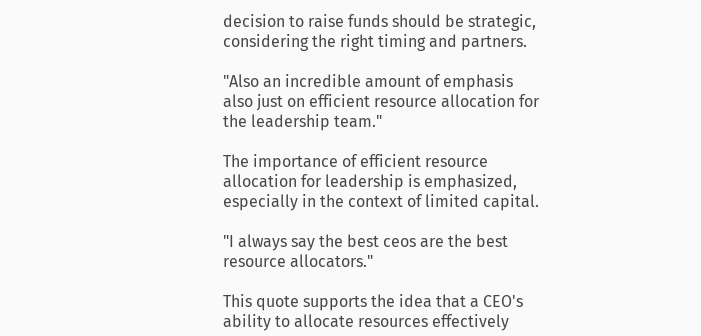decision to raise funds should be strategic, considering the right timing and partners.

"Also an incredible amount of emphasis also just on efficient resource allocation for the leadership team."

The importance of efficient resource allocation for leadership is emphasized, especially in the context of limited capital.

"I always say the best ceos are the best resource allocators."

This quote supports the idea that a CEO's ability to allocate resources effectively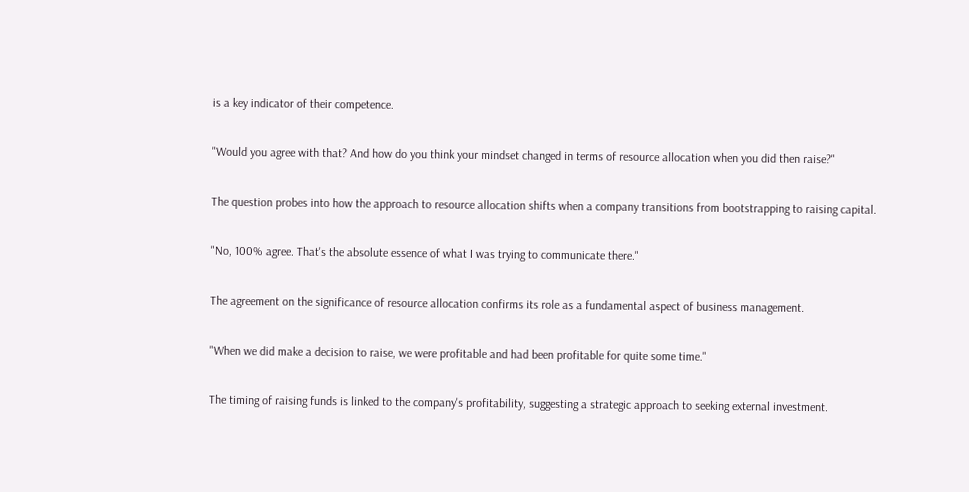is a key indicator of their competence.

"Would you agree with that? And how do you think your mindset changed in terms of resource allocation when you did then raise?"

The question probes into how the approach to resource allocation shifts when a company transitions from bootstrapping to raising capital.

"No, 100% agree. That's the absolute essence of what I was trying to communicate there."

The agreement on the significance of resource allocation confirms its role as a fundamental aspect of business management.

"When we did make a decision to raise, we were profitable and had been profitable for quite some time."

The timing of raising funds is linked to the company's profitability, suggesting a strategic approach to seeking external investment.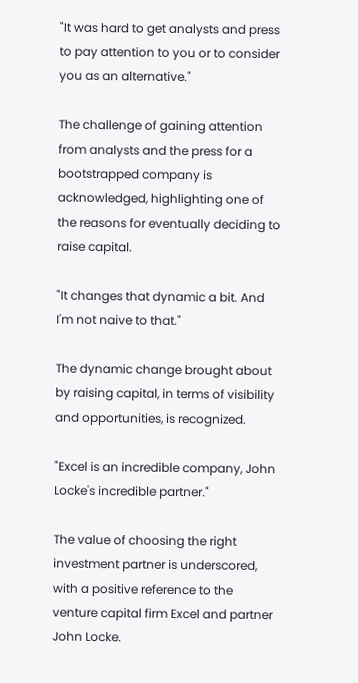"It was hard to get analysts and press to pay attention to you or to consider you as an alternative."

The challenge of gaining attention from analysts and the press for a bootstrapped company is acknowledged, highlighting one of the reasons for eventually deciding to raise capital.

"It changes that dynamic a bit. And I'm not naive to that."

The dynamic change brought about by raising capital, in terms of visibility and opportunities, is recognized.

"Excel is an incredible company, John Locke's incredible partner."

The value of choosing the right investment partner is underscored, with a positive reference to the venture capital firm Excel and partner John Locke.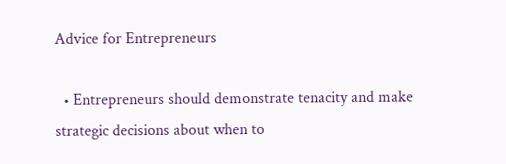Advice for Entrepreneurs

  • Entrepreneurs should demonstrate tenacity and make strategic decisions about when to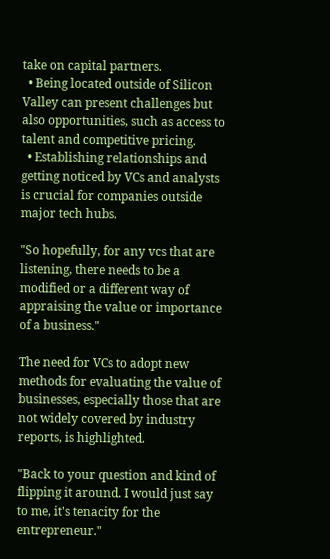take on capital partners.
  • Being located outside of Silicon Valley can present challenges but also opportunities, such as access to talent and competitive pricing.
  • Establishing relationships and getting noticed by VCs and analysts is crucial for companies outside major tech hubs.

"So hopefully, for any vcs that are listening, there needs to be a modified or a different way of appraising the value or importance of a business."

The need for VCs to adopt new methods for evaluating the value of businesses, especially those that are not widely covered by industry reports, is highlighted.

"Back to your question and kind of flipping it around. I would just say to me, it's tenacity for the entrepreneur."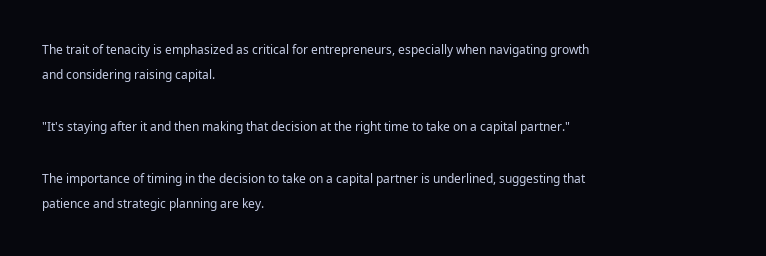The trait of tenacity is emphasized as critical for entrepreneurs, especially when navigating growth and considering raising capital.

"It's staying after it and then making that decision at the right time to take on a capital partner."

The importance of timing in the decision to take on a capital partner is underlined, suggesting that patience and strategic planning are key.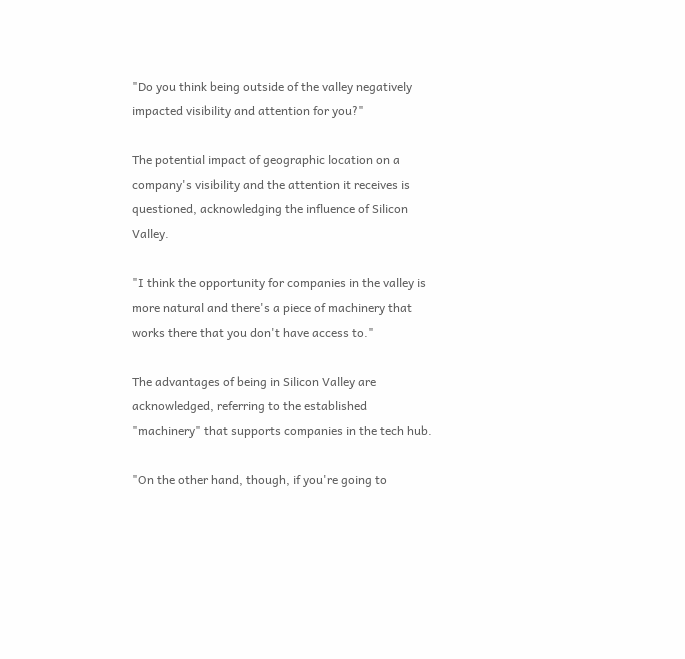"Do you think being outside of the valley negatively impacted visibility and attention for you?"

The potential impact of geographic location on a company's visibility and the attention it receives is questioned, acknowledging the influence of Silicon Valley.

"I think the opportunity for companies in the valley is more natural and there's a piece of machinery that works there that you don't have access to."

The advantages of being in Silicon Valley are acknowledged, referring to the established "machinery" that supports companies in the tech hub.

"On the other hand, though, if you're going to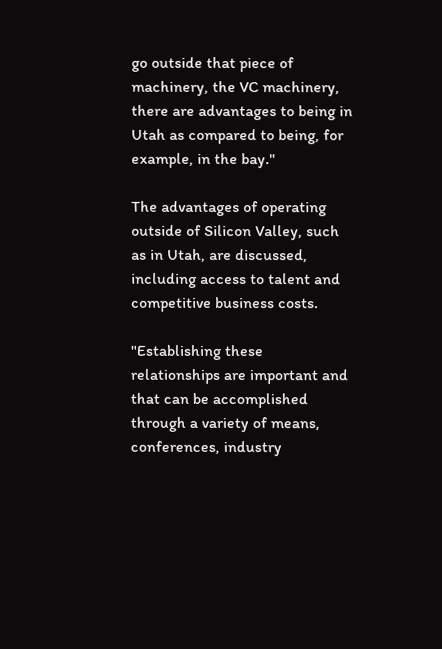go outside that piece of machinery, the VC machinery, there are advantages to being in Utah as compared to being, for example, in the bay."

The advantages of operating outside of Silicon Valley, such as in Utah, are discussed, including access to talent and competitive business costs.

"Establishing these relationships are important and that can be accomplished through a variety of means, conferences, industry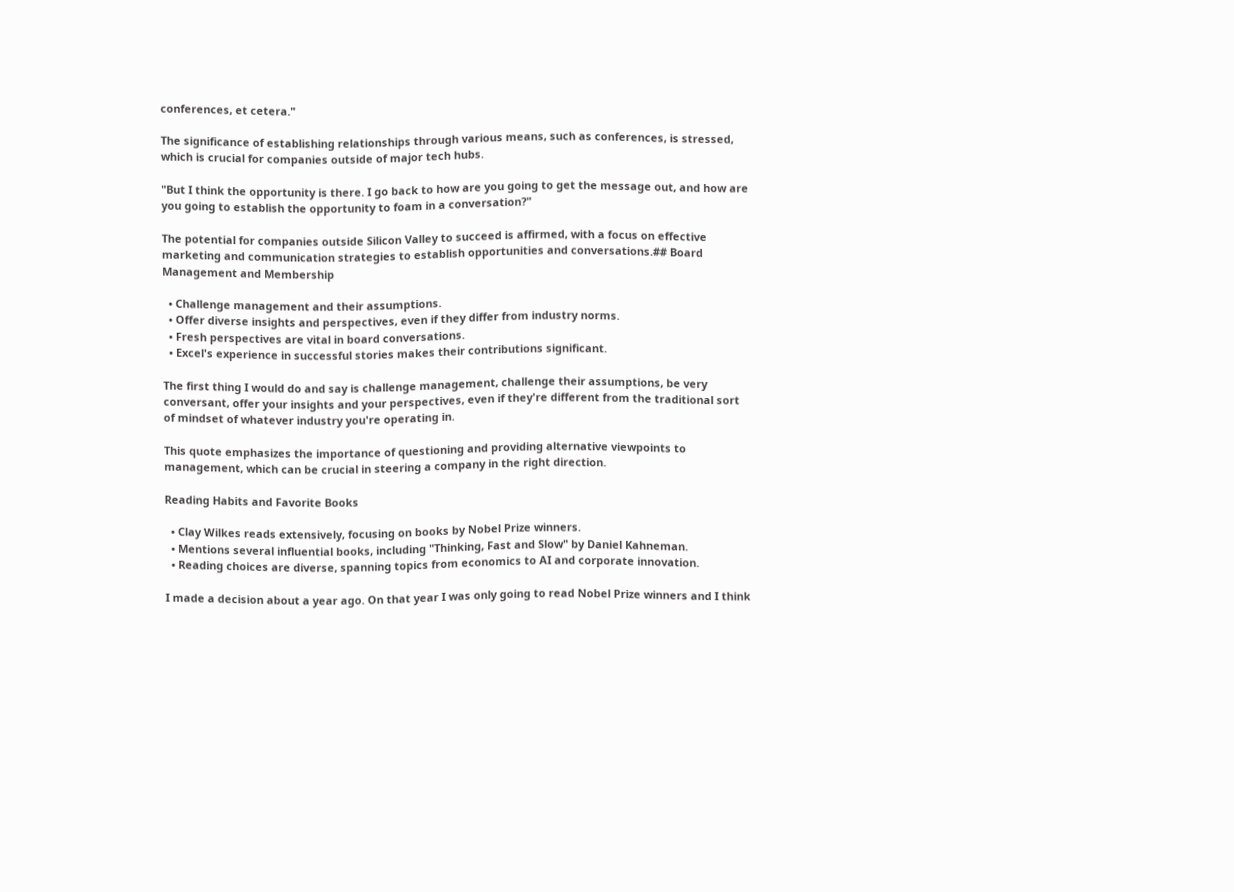conferences, et cetera."

The significance of establishing relationships through various means, such as conferences, is stressed, which is crucial for companies outside of major tech hubs.

"But I think the opportunity is there. I go back to how are you going to get the message out, and how are you going to establish the opportunity to foam in a conversation?"

The potential for companies outside Silicon Valley to succeed is affirmed, with a focus on effective marketing and communication strategies to establish opportunities and conversations.## Board Management and Membership

  • Challenge management and their assumptions.
  • Offer diverse insights and perspectives, even if they differ from industry norms.
  • Fresh perspectives are vital in board conversations.
  • Excel's experience in successful stories makes their contributions significant.

The first thing I would do and say is challenge management, challenge their assumptions, be very conversant, offer your insights and your perspectives, even if they're different from the traditional sort of mindset of whatever industry you're operating in.

This quote emphasizes the importance of questioning and providing alternative viewpoints to management, which can be crucial in steering a company in the right direction.

Reading Habits and Favorite Books

  • Clay Wilkes reads extensively, focusing on books by Nobel Prize winners.
  • Mentions several influential books, including "Thinking, Fast and Slow" by Daniel Kahneman.
  • Reading choices are diverse, spanning topics from economics to AI and corporate innovation.

I made a decision about a year ago. On that year I was only going to read Nobel Prize winners and I think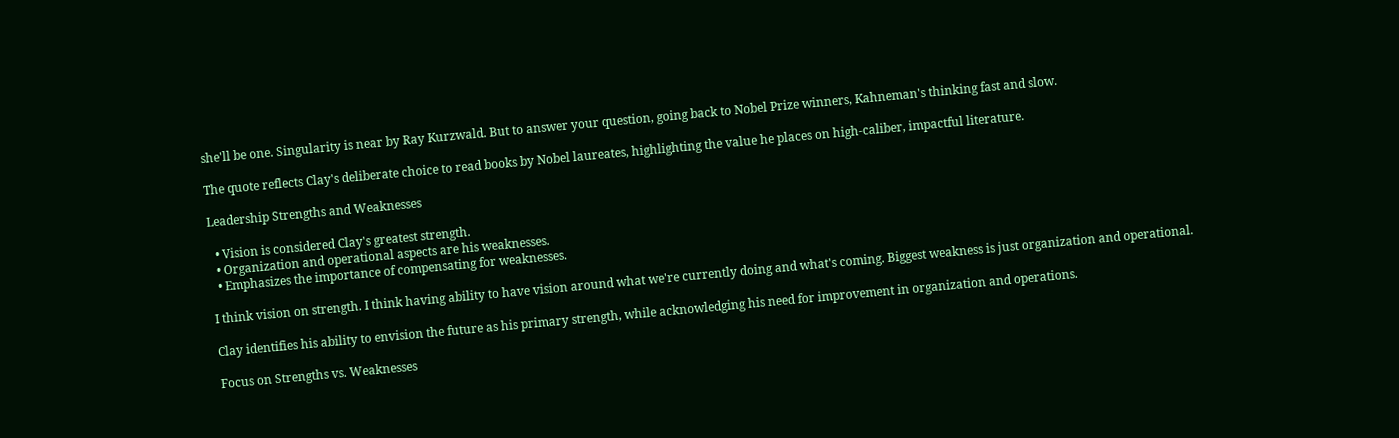she'll be one. Singularity is near by Ray Kurzwald. But to answer your question, going back to Nobel Prize winners, Kahneman's thinking fast and slow.

The quote reflects Clay's deliberate choice to read books by Nobel laureates, highlighting the value he places on high-caliber, impactful literature.

Leadership Strengths and Weaknesses

  • Vision is considered Clay's greatest strength.
  • Organization and operational aspects are his weaknesses.
  • Emphasizes the importance of compensating for weaknesses.

I think vision on strength. I think having ability to have vision around what we're currently doing and what's coming. Biggest weakness is just organization and operational.

Clay identifies his ability to envision the future as his primary strength, while acknowledging his need for improvement in organization and operations.

Focus on Strengths vs. Weaknesses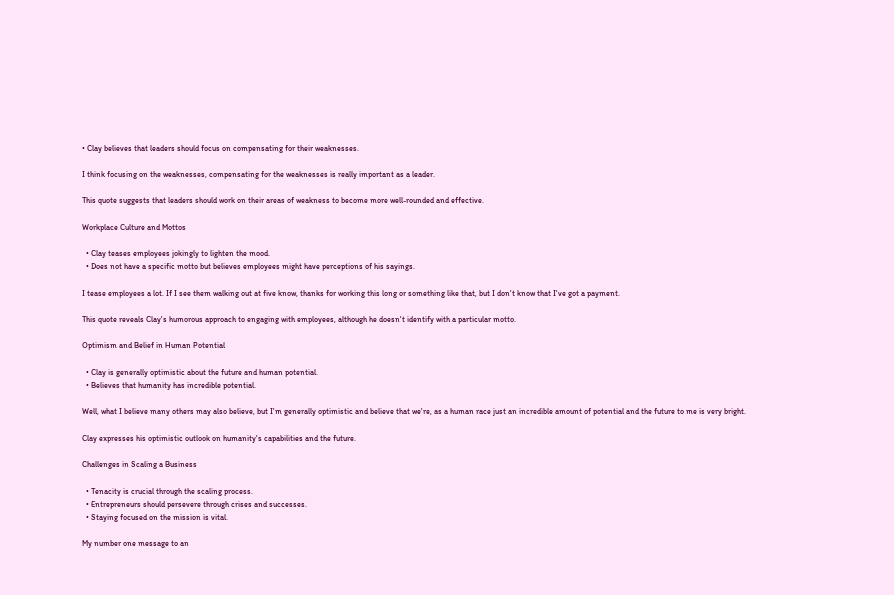• Clay believes that leaders should focus on compensating for their weaknesses.

I think focusing on the weaknesses, compensating for the weaknesses is really important as a leader.

This quote suggests that leaders should work on their areas of weakness to become more well-rounded and effective.

Workplace Culture and Mottos

  • Clay teases employees jokingly to lighten the mood.
  • Does not have a specific motto but believes employees might have perceptions of his sayings.

I tease employees a lot. If I see them walking out at five know, thanks for working this long or something like that, but I don't know that I've got a payment.

This quote reveals Clay's humorous approach to engaging with employees, although he doesn't identify with a particular motto.

Optimism and Belief in Human Potential

  • Clay is generally optimistic about the future and human potential.
  • Believes that humanity has incredible potential.

Well, what I believe many others may also believe, but I'm generally optimistic and believe that we're, as a human race just an incredible amount of potential and the future to me is very bright.

Clay expresses his optimistic outlook on humanity's capabilities and the future.

Challenges in Scaling a Business

  • Tenacity is crucial through the scaling process.
  • Entrepreneurs should persevere through crises and successes.
  • Staying focused on the mission is vital.

My number one message to an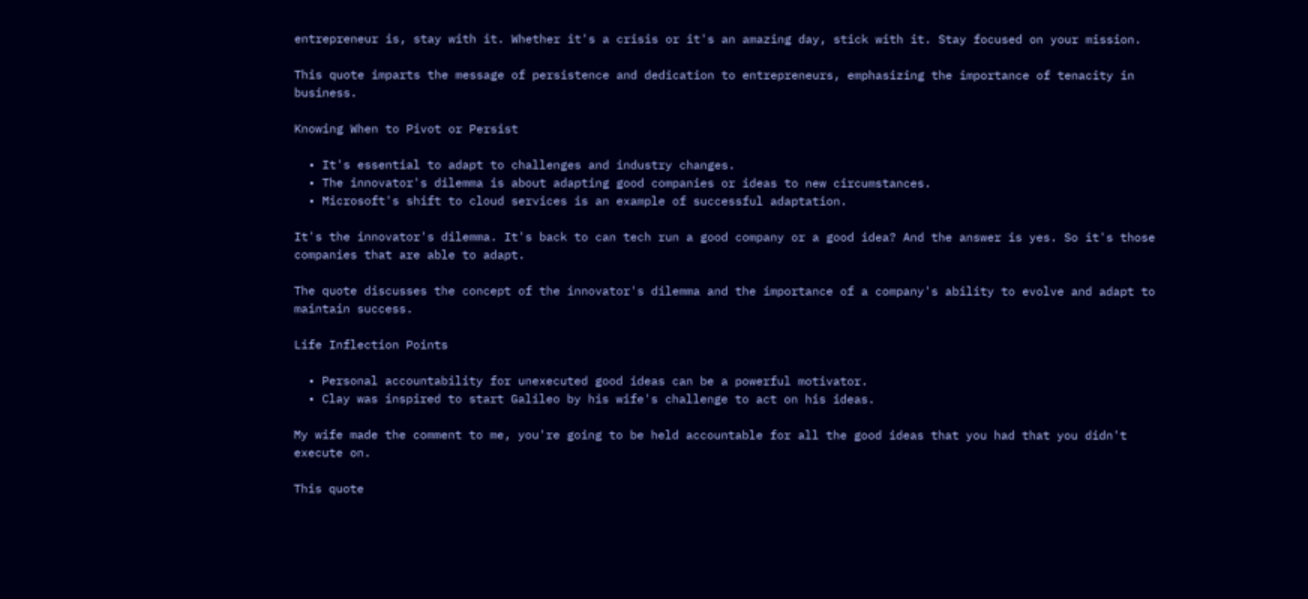entrepreneur is, stay with it. Whether it's a crisis or it's an amazing day, stick with it. Stay focused on your mission.

This quote imparts the message of persistence and dedication to entrepreneurs, emphasizing the importance of tenacity in business.

Knowing When to Pivot or Persist

  • It's essential to adapt to challenges and industry changes.
  • The innovator's dilemma is about adapting good companies or ideas to new circumstances.
  • Microsoft's shift to cloud services is an example of successful adaptation.

It's the innovator's dilemma. It's back to can tech run a good company or a good idea? And the answer is yes. So it's those companies that are able to adapt.

The quote discusses the concept of the innovator's dilemma and the importance of a company's ability to evolve and adapt to maintain success.

Life Inflection Points

  • Personal accountability for unexecuted good ideas can be a powerful motivator.
  • Clay was inspired to start Galileo by his wife's challenge to act on his ideas.

My wife made the comment to me, you're going to be held accountable for all the good ideas that you had that you didn't execute on.

This quote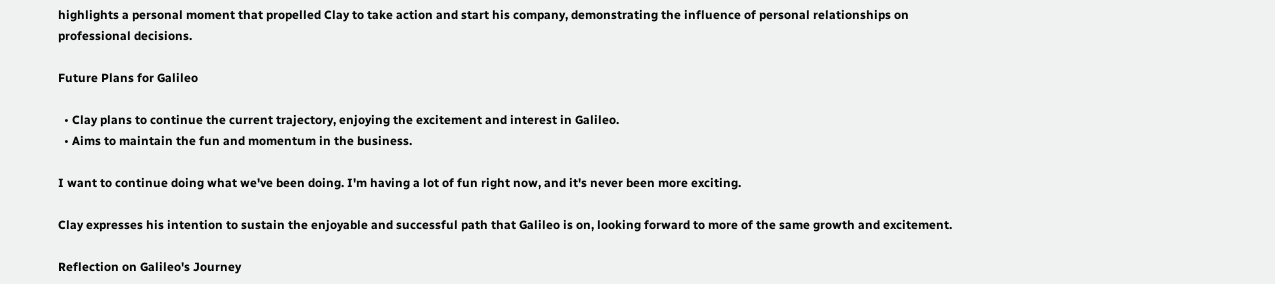highlights a personal moment that propelled Clay to take action and start his company, demonstrating the influence of personal relationships on professional decisions.

Future Plans for Galileo

  • Clay plans to continue the current trajectory, enjoying the excitement and interest in Galileo.
  • Aims to maintain the fun and momentum in the business.

I want to continue doing what we've been doing. I'm having a lot of fun right now, and it's never been more exciting.

Clay expresses his intention to sustain the enjoyable and successful path that Galileo is on, looking forward to more of the same growth and excitement.

Reflection on Galileo's Journey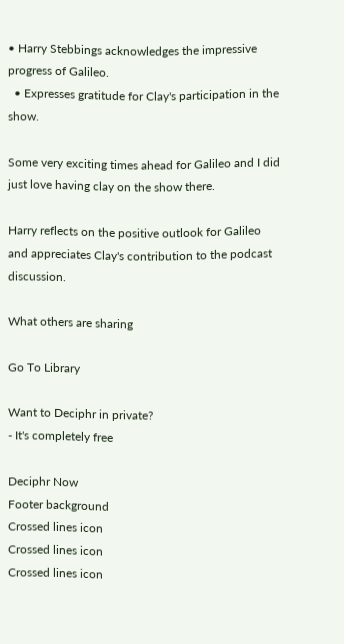• Harry Stebbings acknowledges the impressive progress of Galileo.
  • Expresses gratitude for Clay's participation in the show.

Some very exciting times ahead for Galileo and I did just love having clay on the show there.

Harry reflects on the positive outlook for Galileo and appreciates Clay's contribution to the podcast discussion.

What others are sharing

Go To Library

Want to Deciphr in private?
- It's completely free

Deciphr Now
Footer background
Crossed lines icon
Crossed lines icon
Crossed lines icon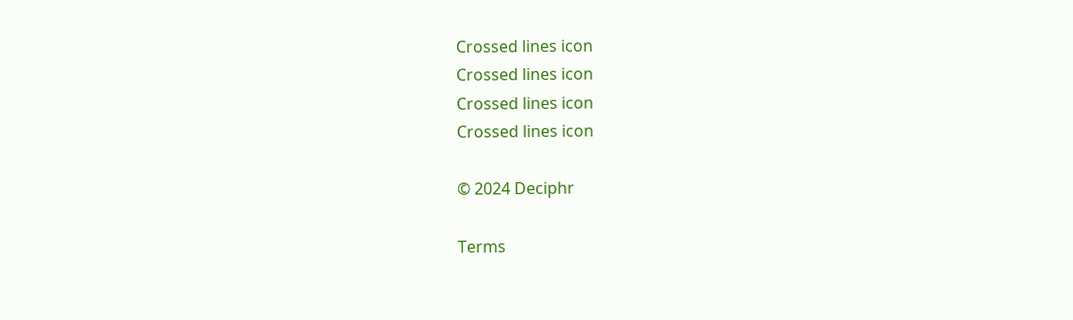Crossed lines icon
Crossed lines icon
Crossed lines icon
Crossed lines icon

© 2024 Deciphr

Terms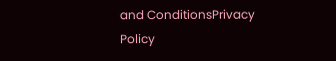and ConditionsPrivacy Policy